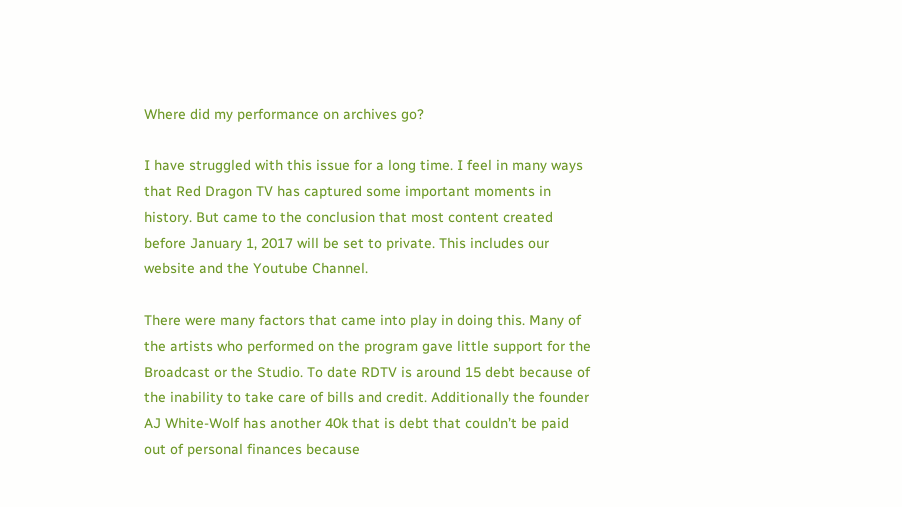Where did my performance on archives go?

I have struggled with this issue for a long time. I feel in many ways that Red Dragon TV has captured some important moments in history. But came to the conclusion that most content created before January 1, 2017 will be set to private. This includes our website and the Youtube Channel.

There were many factors that came into play in doing this. Many of the artists who performed on the program gave little support for the Broadcast or the Studio. To date RDTV is around 15 debt because of the inability to take care of bills and credit. Additionally the founder AJ White-Wolf has another 40k that is debt that couldn’t be paid out of personal finances because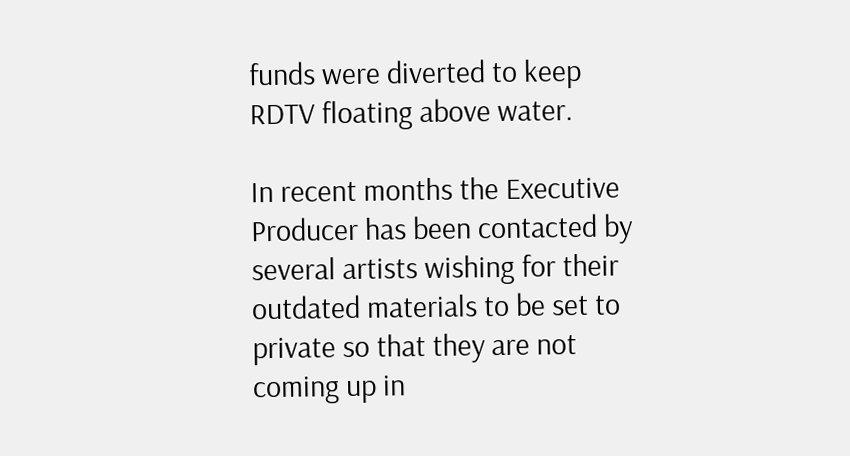funds were diverted to keep RDTV floating above water.

In recent months the Executive Producer has been contacted by several artists wishing for their outdated materials to be set to private so that they are not coming up in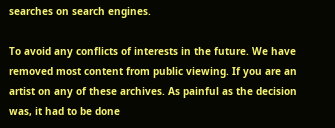searches on search engines.

To avoid any conflicts of interests in the future. We have removed most content from public viewing. If you are an artist on any of these archives. As painful as the decision was, it had to be done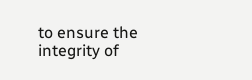to ensure the integrity of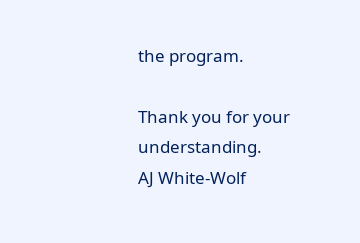the program.

Thank you for your understanding.
AJ White-Wolf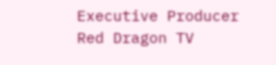Executive Producer
Red Dragon TV